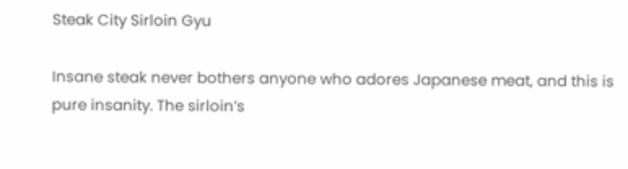Steak City Sirloin Gyu

Insane steak never bothers anyone who adores Japanese meat, and this is pure insanity. The sirloin’s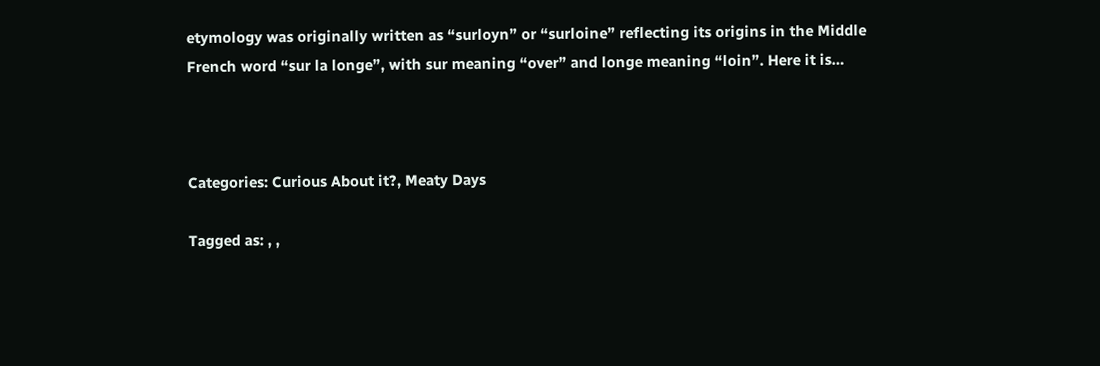etymology was originally written as “surloyn” or “surloine” reflecting its origins in the Middle French word “sur la longe”, with sur meaning “over” and longe meaning “loin”. Here it is…



Categories: Curious About it?, Meaty Days

Tagged as: , ,